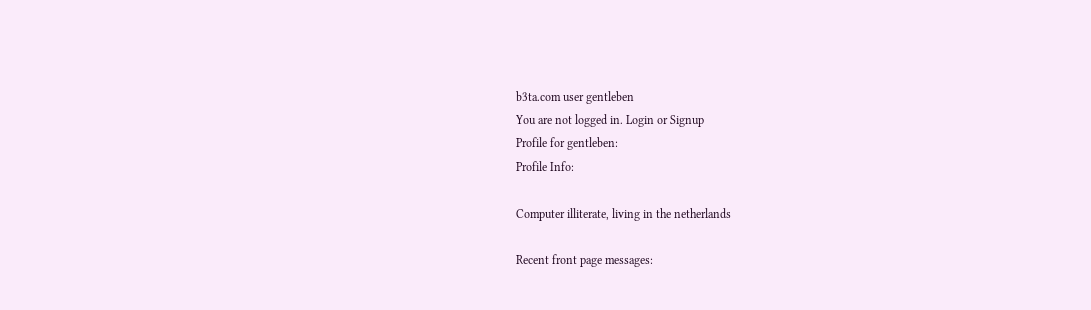b3ta.com user gentleben
You are not logged in. Login or Signup
Profile for gentleben:
Profile Info:

Computer illiterate, living in the netherlands

Recent front page messages: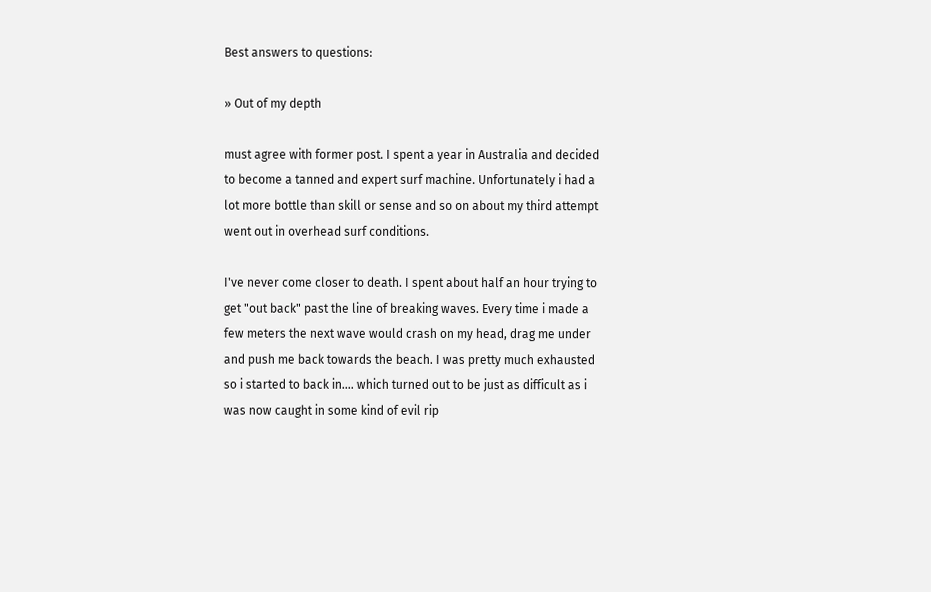Best answers to questions:

» Out of my depth

must agree with former post. I spent a year in Australia and decided to become a tanned and expert surf machine. Unfortunately i had a lot more bottle than skill or sense and so on about my third attempt went out in overhead surf conditions.

I've never come closer to death. I spent about half an hour trying to get "out back" past the line of breaking waves. Every time i made a few meters the next wave would crash on my head, drag me under and push me back towards the beach. I was pretty much exhausted so i started to back in.... which turned out to be just as difficult as i was now caught in some kind of evil rip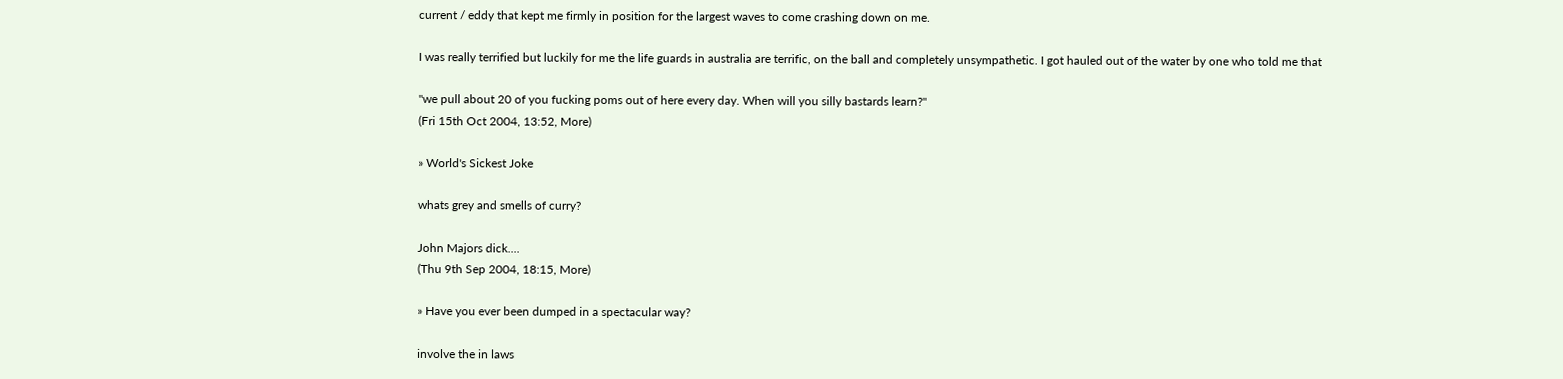current / eddy that kept me firmly in position for the largest waves to come crashing down on me.

I was really terrified but luckily for me the life guards in australia are terrific, on the ball and completely unsympathetic. I got hauled out of the water by one who told me that

"we pull about 20 of you fucking poms out of here every day. When will you silly bastards learn?"
(Fri 15th Oct 2004, 13:52, More)

» World's Sickest Joke

whats grey and smells of curry?

John Majors dick....
(Thu 9th Sep 2004, 18:15, More)

» Have you ever been dumped in a spectacular way?

involve the in laws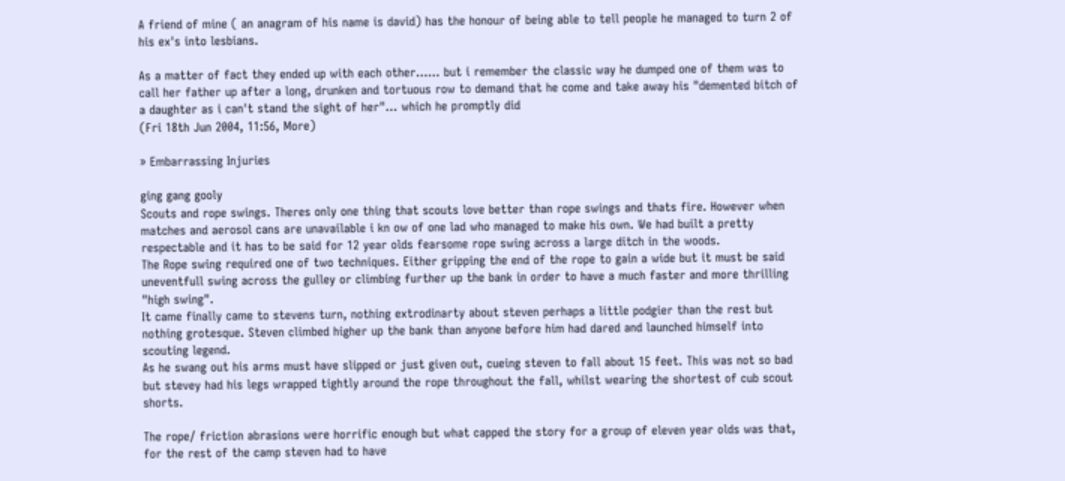A friend of mine ( an anagram of his name is david) has the honour of being able to tell people he managed to turn 2 of his ex's into lesbians.

As a matter of fact they ended up with each other...... but i remember the classic way he dumped one of them was to call her father up after a long, drunken and tortuous row to demand that he come and take away his "demented bitch of a daughter as i can't stand the sight of her"... which he promptly did
(Fri 18th Jun 2004, 11:56, More)

» Embarrassing Injuries

ging gang gooly
Scouts and rope swings. Theres only one thing that scouts love better than rope swings and thats fire. However when matches and aerosol cans are unavailable i kn ow of one lad who managed to make his own. We had built a pretty respectable and it has to be said for 12 year olds fearsome rope swing across a large ditch in the woods.
The Rope swing required one of two techniques. Either gripping the end of the rope to gain a wide but it must be said uneventfull swing across the gulley or climbing further up the bank in order to have a much faster and more thrilling "high swing".
It came finally came to stevens turn, nothing extrodinarty about steven perhaps a little podgier than the rest but nothing grotesque. Steven climbed higher up the bank than anyone before him had dared and launched himself into scouting legend.
As he swang out his arms must have slipped or just given out, cueing steven to fall about 15 feet. This was not so bad but stevey had his legs wrapped tightly around the rope throughout the fall, whilst wearing the shortest of cub scout shorts.

The rope/ friction abrasions were horrific enough but what capped the story for a group of eleven year olds was that, for the rest of the camp steven had to have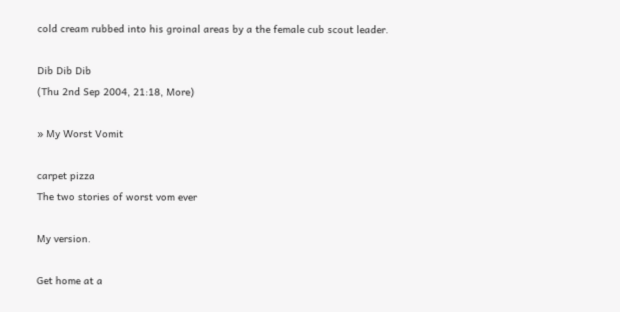cold cream rubbed into his groinal areas by a the female cub scout leader.

Dib Dib Dib
(Thu 2nd Sep 2004, 21:18, More)

» My Worst Vomit

carpet pizza
The two stories of worst vom ever

My version.

Get home at a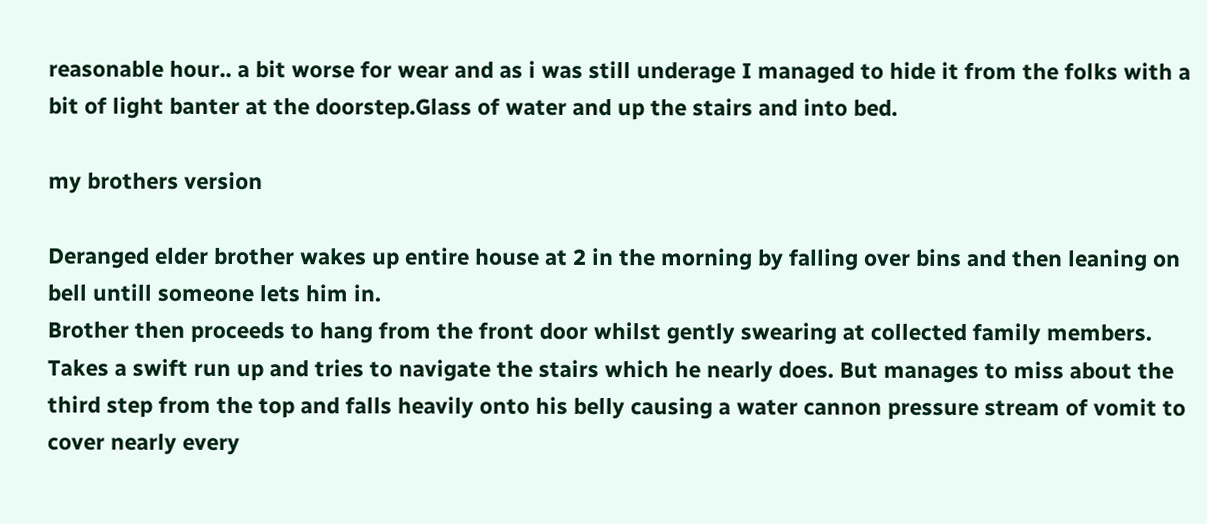reasonable hour.. a bit worse for wear and as i was still underage I managed to hide it from the folks with a bit of light banter at the doorstep.Glass of water and up the stairs and into bed.

my brothers version

Deranged elder brother wakes up entire house at 2 in the morning by falling over bins and then leaning on bell untill someone lets him in.
Brother then proceeds to hang from the front door whilst gently swearing at collected family members. Takes a swift run up and tries to navigate the stairs which he nearly does. But manages to miss about the third step from the top and falls heavily onto his belly causing a water cannon pressure stream of vomit to cover nearly every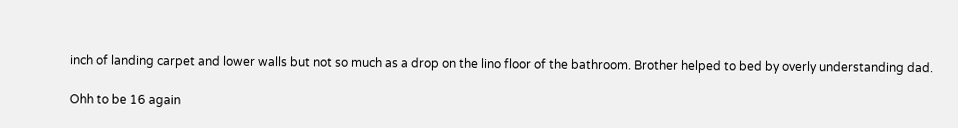inch of landing carpet and lower walls but not so much as a drop on the lino floor of the bathroom. Brother helped to bed by overly understanding dad.

Ohh to be 16 again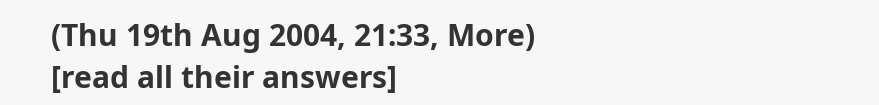(Thu 19th Aug 2004, 21:33, More)
[read all their answers]